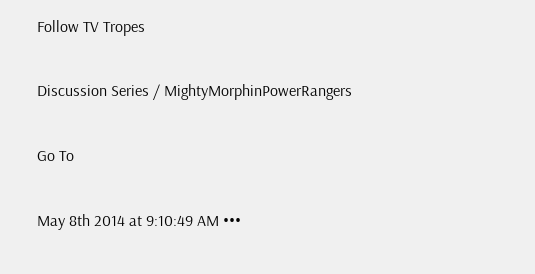Follow TV Tropes

Discussion Series / MightyMorphinPowerRangers

Go To

May 8th 2014 at 9:10:49 AM •••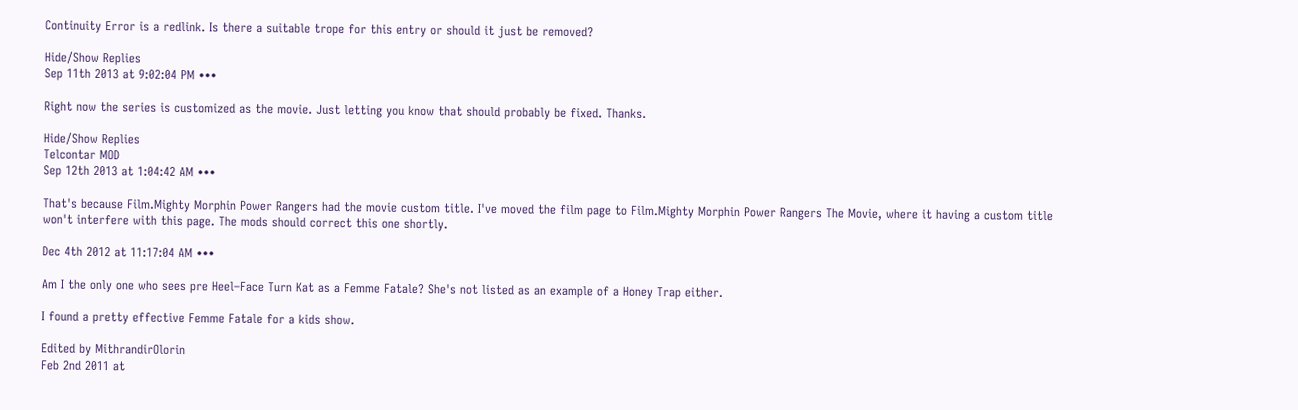Continuity Error is a redlink. Is there a suitable trope for this entry or should it just be removed?

Hide/Show Replies
Sep 11th 2013 at 9:02:04 PM •••

Right now the series is customized as the movie. Just letting you know that should probably be fixed. Thanks.

Hide/Show Replies
Telcontar MOD
Sep 12th 2013 at 1:04:42 AM •••

That's because Film.Mighty Morphin Power Rangers had the movie custom title. I've moved the film page to Film.Mighty Morphin Power Rangers The Movie, where it having a custom title won't interfere with this page. The mods should correct this one shortly.

Dec 4th 2012 at 11:17:04 AM •••

Am I the only one who sees pre Heel–Face Turn Kat as a Femme Fatale? She's not listed as an example of a Honey Trap either.

I found a pretty effective Femme Fatale for a kids show.

Edited by MithrandirOlorin
Feb 2nd 2011 at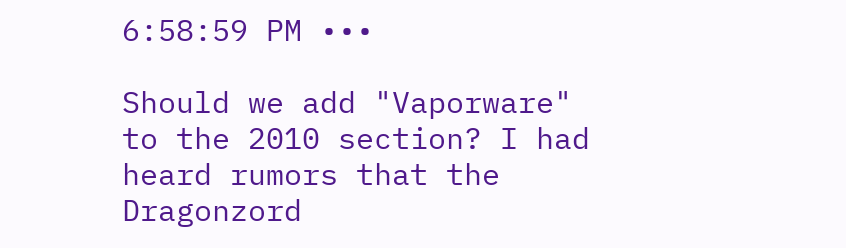6:58:59 PM •••

Should we add "Vaporware" to the 2010 section? I had heard rumors that the Dragonzord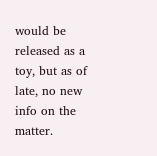would be released as a toy, but as of late, no new info on the matter.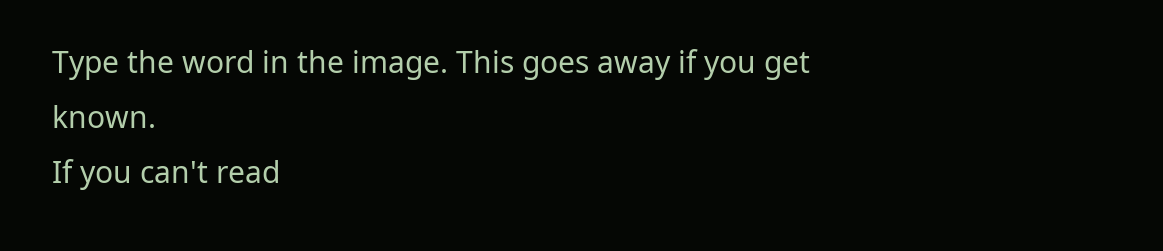Type the word in the image. This goes away if you get known.
If you can't read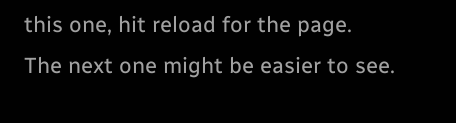this one, hit reload for the page.
The next one might be easier to see.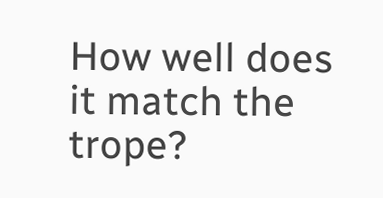How well does it match the trope?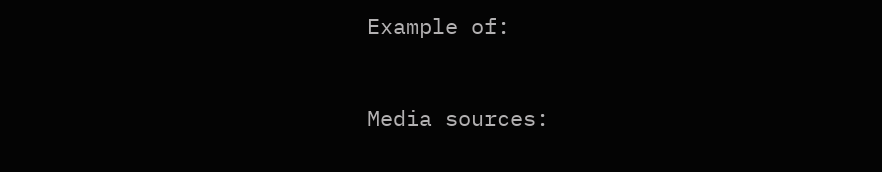Example of:


Media sources: